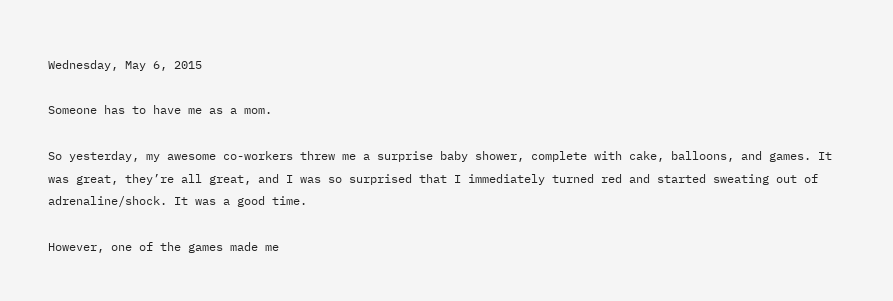Wednesday, May 6, 2015

Someone has to have me as a mom.

So yesterday, my awesome co-workers threw me a surprise baby shower, complete with cake, balloons, and games. It was great, they’re all great, and I was so surprised that I immediately turned red and started sweating out of adrenaline/shock. It was a good time.

However, one of the games made me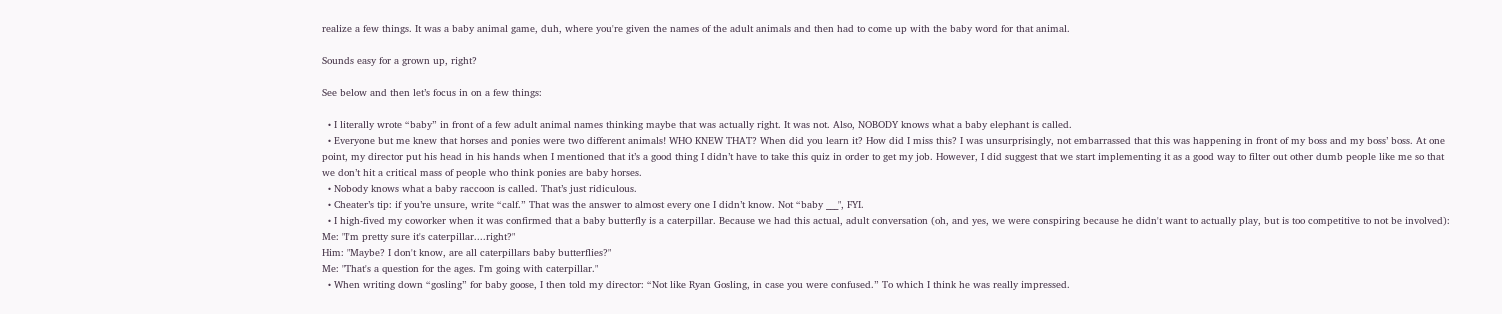realize a few things. It was a baby animal game, duh, where you're given the names of the adult animals and then had to come up with the baby word for that animal.

Sounds easy for a grown up, right?

See below and then let’s focus in on a few things:

  • I literally wrote “baby” in front of a few adult animal names thinking maybe that was actually right. It was not. Also, NOBODY knows what a baby elephant is called.
  • Everyone but me knew that horses and ponies were two different animals! WHO KNEW THAT? When did you learn it? How did I miss this? I was unsurprisingly, not embarrassed that this was happening in front of my boss and my boss’ boss. At one point, my director put his head in his hands when I mentioned that it’s a good thing I didn’t have to take this quiz in order to get my job. However, I did suggest that we start implementing it as a good way to filter out other dumb people like me so that we don’t hit a critical mass of people who think ponies are baby horses.
  • Nobody knows what a baby raccoon is called. That’s just ridiculous.
  • Cheater’s tip: if you’re unsure, write “calf.” That was the answer to almost every one I didn’t know. Not “baby ___", FYI.
  • I high-fived my coworker when it was confirmed that a baby butterfly is a caterpillar. Because we had this actual, adult conversation (oh, and yes, we were conspiring because he didn't want to actually play, but is too competitive to not be involved):
Me: "I'm pretty sure it's caterpillar....right?"
Him: "Maybe? I don't know, are all caterpillars baby butterflies?"
Me: "That's a question for the ages. I'm going with caterpillar."
  • When writing down “gosling” for baby goose, I then told my director: “Not like Ryan Gosling, in case you were confused.” To which I think he was really impressed.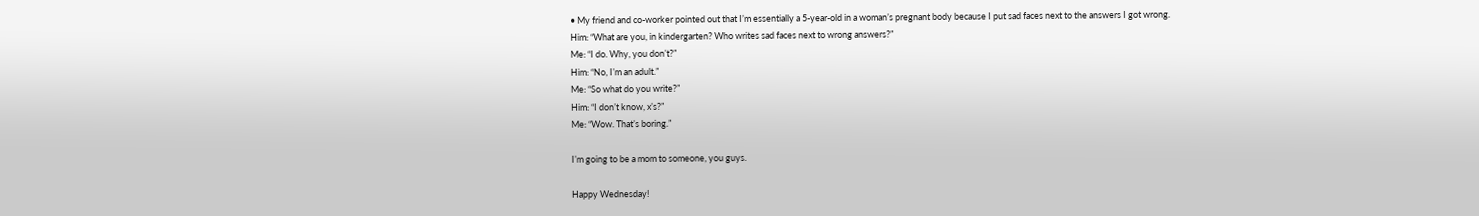• My friend and co-worker pointed out that I’m essentially a 5-year-old in a woman’s pregnant body because I put sad faces next to the answers I got wrong.
Him: “What are you, in kindergarten? Who writes sad faces next to wrong answers?”
Me: “I do. Why, you don’t?”
Him: “No, I’m an adult.”
Me: “So what do you write?”
Him: “I don’t know, x’s?”
Me: “Wow. That’s boring.”

I’m going to be a mom to someone, you guys.

Happy Wednesday!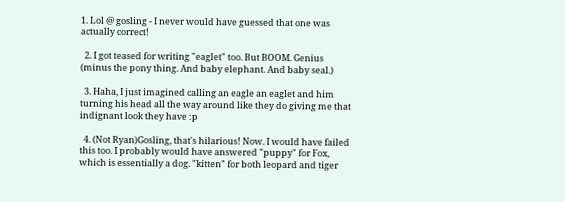1. Lol @ gosling - I never would have guessed that one was actually correct!

  2. I got teased for writing "eaglet" too. But BOOM. Genius (minus the pony thing. And baby elephant. And baby seal.)

  3. Haha, I just imagined calling an eagle an eaglet and him turning his head all the way around like they do giving me that indignant look they have :p

  4. (Not Ryan)Gosling, that's hilarious! Now. I would have failed this too. I probably would have answered "puppy" for Fox, which is essentially a dog. "kitten" for both leopard and tiger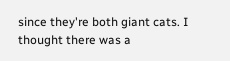since they're both giant cats. I thought there was a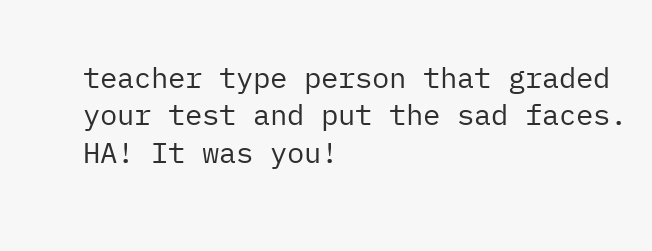teacher type person that graded your test and put the sad faces. HA! It was you!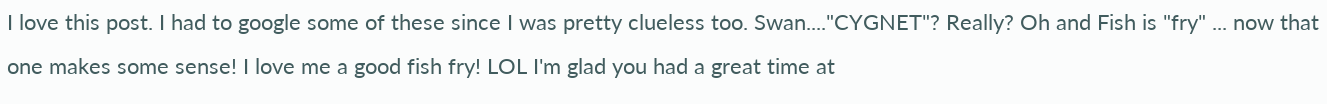I love this post. I had to google some of these since I was pretty clueless too. Swan...."CYGNET"? Really? Oh and Fish is "fry" ... now that one makes some sense! I love me a good fish fry! LOL I'm glad you had a great time at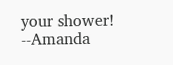your shower! --Amanda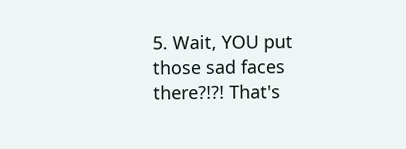5. Wait, YOU put those sad faces there?!?! That's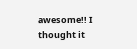awesome!! I thought it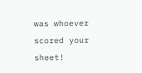was whoever scored your sheet!